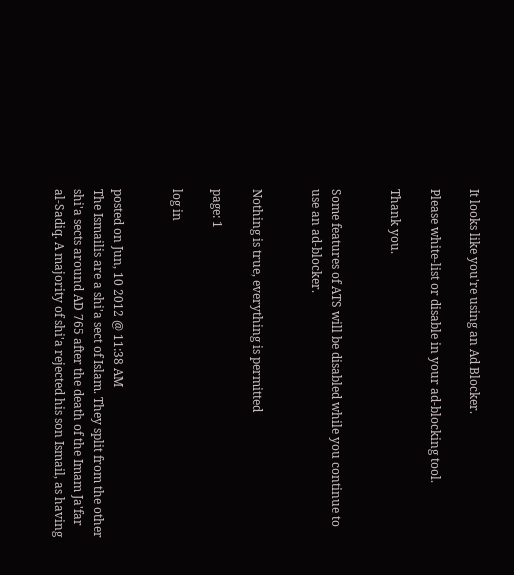It looks like you're using an Ad Blocker.

Please white-list or disable in your ad-blocking tool.

Thank you.


Some features of ATS will be disabled while you continue to use an ad-blocker.


Nothing is true, everything is permitted

page: 1

log in


posted on Jun, 10 2012 @ 11:38 AM
The Ismailis are a shi'a sect of Islam. They split from the other shi'a sects around AD 765 after the death of the Imam Ja'far al-Sadiq. A majority of shi'a rejected his son Ismail, as having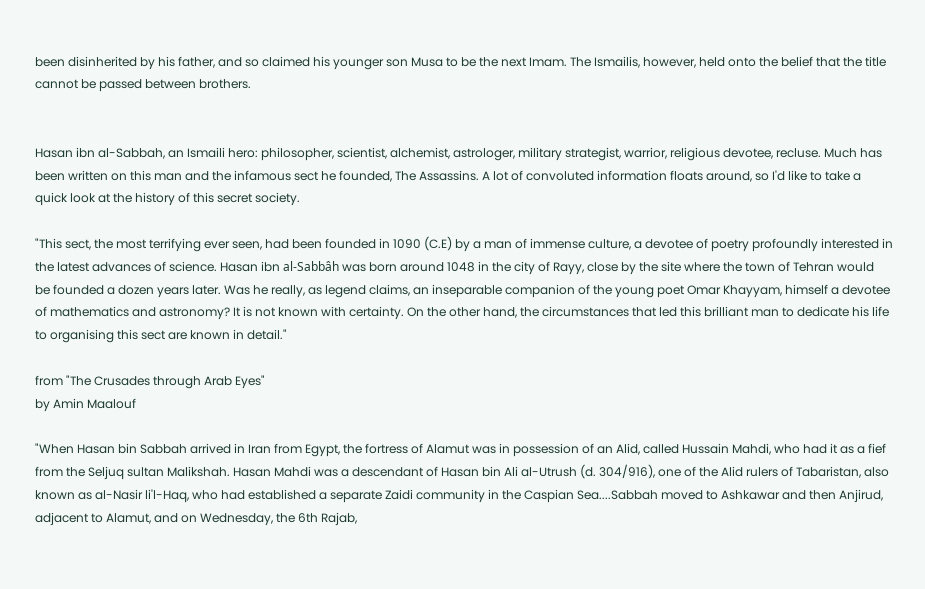been disinherited by his father, and so claimed his younger son Musa to be the next Imam. The Ismailis, however, held onto the belief that the title cannot be passed between brothers.


Hasan ibn al-Sabbah, an Ismaili hero: philosopher, scientist, alchemist, astrologer, military strategist, warrior, religious devotee, recluse. Much has been written on this man and the infamous sect he founded, The Assassins. A lot of convoluted information floats around, so I'd like to take a quick look at the history of this secret society.

"This sect, the most terrifying ever seen, had been founded in 1090 (C.E) by a man of immense culture, a devotee of poetry profoundly interested in the latest advances of science. Hasan ibn al-Sabbâh was born around 1048 in the city of Rayy, close by the site where the town of Tehran would be founded a dozen years later. Was he really, as legend claims, an inseparable companion of the young poet Omar Khayyam, himself a devotee of mathematics and astronomy? It is not known with certainty. On the other hand, the circumstances that led this brilliant man to dedicate his life to organising this sect are known in detail."

from "The Crusades through Arab Eyes"
by Amin Maalouf

"When Hasan bin Sabbah arrived in Iran from Egypt, the fortress of Alamut was in possession of an Alid, called Hussain Mahdi, who had it as a fief from the Seljuq sultan Malikshah. Hasan Mahdi was a descendant of Hasan bin Ali al-Utrush (d. 304/916), one of the Alid rulers of Tabaristan, also known as al-Nasir li'l-Haq, who had established a separate Zaidi community in the Caspian Sea....Sabbah moved to Ashkawar and then Anjirud, adjacent to Alamut, and on Wednesday, the 6th Rajab,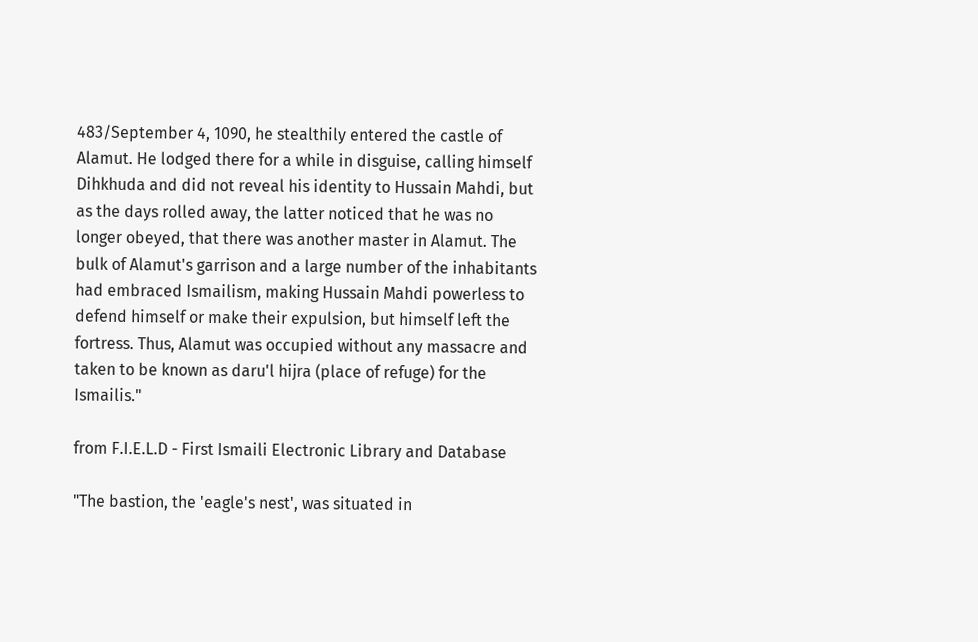483/September 4, 1090, he stealthily entered the castle of Alamut. He lodged there for a while in disguise, calling himself Dihkhuda and did not reveal his identity to Hussain Mahdi, but as the days rolled away, the latter noticed that he was no longer obeyed, that there was another master in Alamut. The bulk of Alamut's garrison and a large number of the inhabitants had embraced Ismailism, making Hussain Mahdi powerless to defend himself or make their expulsion, but himself left the fortress. Thus, Alamut was occupied without any massacre and taken to be known as daru'l hijra (place of refuge) for the Ismailis."

from F.I.E.L.D - First Ismaili Electronic Library and Database

"The bastion, the 'eagle's nest', was situated in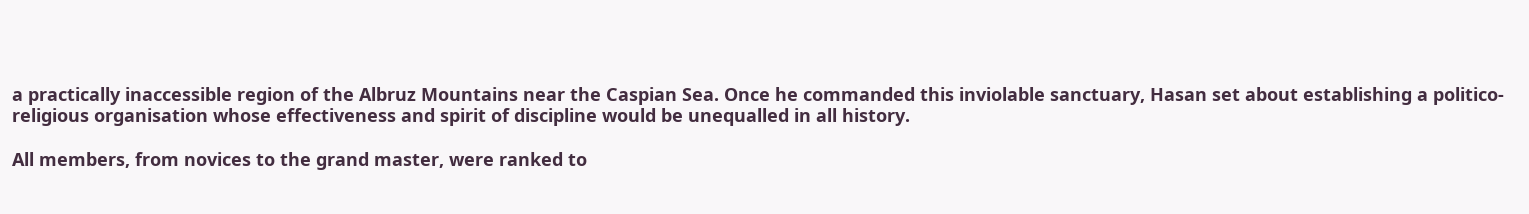a practically inaccessible region of the Albruz Mountains near the Caspian Sea. Once he commanded this inviolable sanctuary, Hasan set about establishing a politico-religious organisation whose effectiveness and spirit of discipline would be unequalled in all history.

All members, from novices to the grand master, were ranked to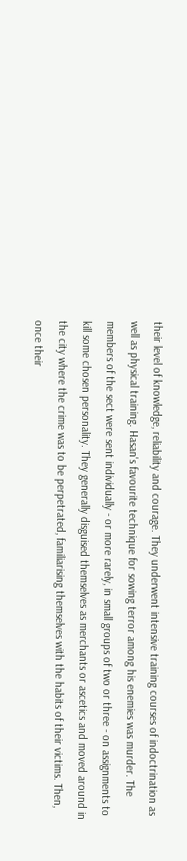their level of knowledge, reliability and courage. They underwent intensive training courses of indoctrination as well as physical training. Hasan's favourite technique for sowing terror among his enemies was murder. The members of the sect were sent individually - or more rarely, in small groups of two or three - on assignments to kill some chosen personality. They generally disguised themselves as merchants or ascetics and moved around in the city where the crime was to be perpetrated, familiarising themselves with the habits of their victims. Then, once their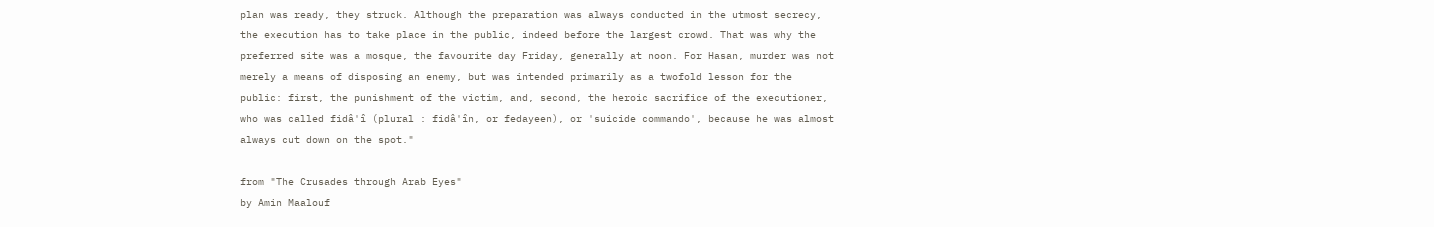plan was ready, they struck. Although the preparation was always conducted in the utmost secrecy, the execution has to take place in the public, indeed before the largest crowd. That was why the preferred site was a mosque, the favourite day Friday, generally at noon. For Hasan, murder was not merely a means of disposing an enemy, but was intended primarily as a twofold lesson for the public: first, the punishment of the victim, and, second, the heroic sacrifice of the executioner, who was called fidâ'î (plural : fidâ'în, or fedayeen), or 'suicide commando', because he was almost always cut down on the spot."

from "The Crusades through Arab Eyes"
by Amin Maalouf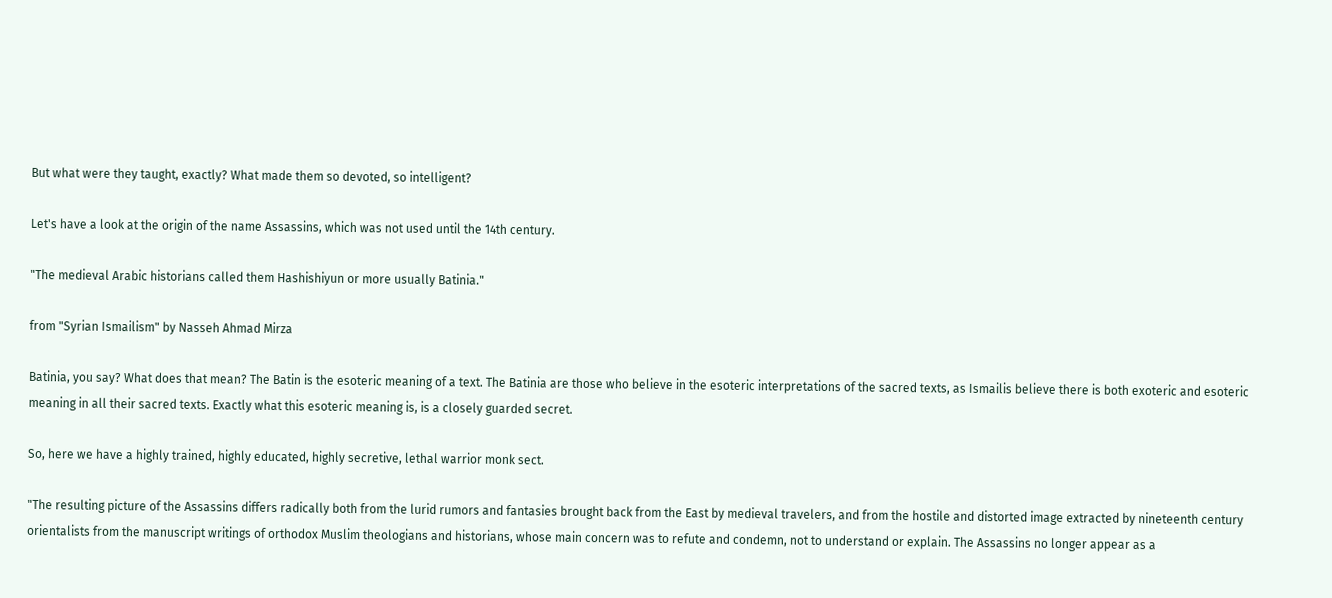But what were they taught, exactly? What made them so devoted, so intelligent?

Let's have a look at the origin of the name Assassins, which was not used until the 14th century.

"The medieval Arabic historians called them Hashishiyun or more usually Batinia."

from "Syrian Ismailism" by Nasseh Ahmad Mirza

Batinia, you say? What does that mean? The Batin is the esoteric meaning of a text. The Batinia are those who believe in the esoteric interpretations of the sacred texts, as Ismailis believe there is both exoteric and esoteric meaning in all their sacred texts. Exactly what this esoteric meaning is, is a closely guarded secret.

So, here we have a highly trained, highly educated, highly secretive, lethal warrior monk sect.

"The resulting picture of the Assassins differs radically both from the lurid rumors and fantasies brought back from the East by medieval travelers, and from the hostile and distorted image extracted by nineteenth century orientalists from the manuscript writings of orthodox Muslim theologians and historians, whose main concern was to refute and condemn, not to understand or explain. The Assassins no longer appear as a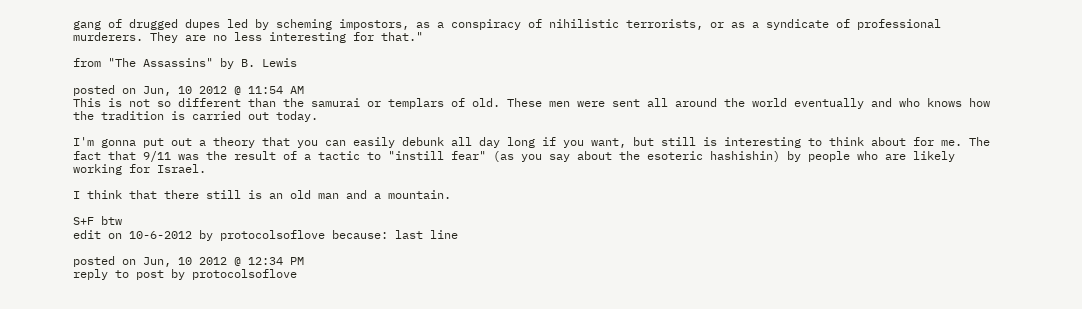gang of drugged dupes led by scheming impostors, as a conspiracy of nihilistic terrorists, or as a syndicate of professional murderers. They are no less interesting for that."

from "The Assassins" by B. Lewis

posted on Jun, 10 2012 @ 11:54 AM
This is not so different than the samurai or templars of old. These men were sent all around the world eventually and who knows how the tradition is carried out today.

I'm gonna put out a theory that you can easily debunk all day long if you want, but still is interesting to think about for me. The fact that 9/11 was the result of a tactic to "instill fear" (as you say about the esoteric hashishin) by people who are likely working for Israel.

I think that there still is an old man and a mountain.

S+F btw
edit on 10-6-2012 by protocolsoflove because: last line

posted on Jun, 10 2012 @ 12:34 PM
reply to post by protocolsoflove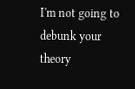I'm not going to debunk your theory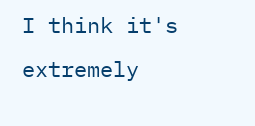I think it's extremely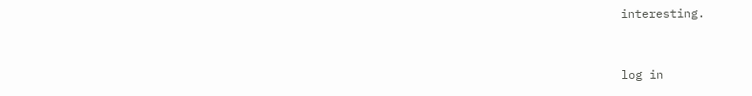interesting.


log in